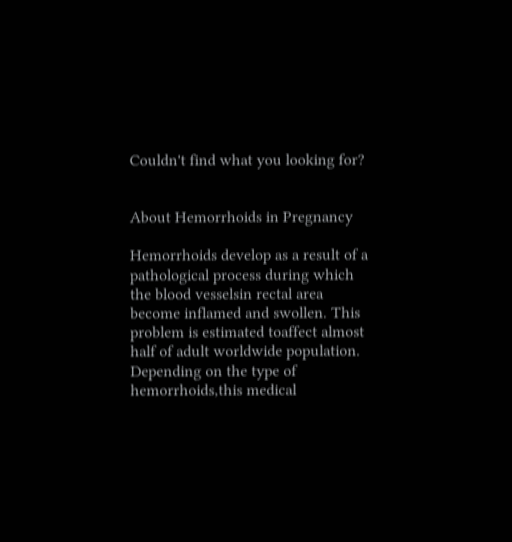Couldn't find what you looking for?


About Hemorrhoids in Pregnancy

Hemorrhoids develop as a result of a pathological process during which the blood vesselsin rectal area become inflamed and swollen. This problem is estimated toaffect almost half of adult worldwide population. Depending on the type of hemorrhoids,this medical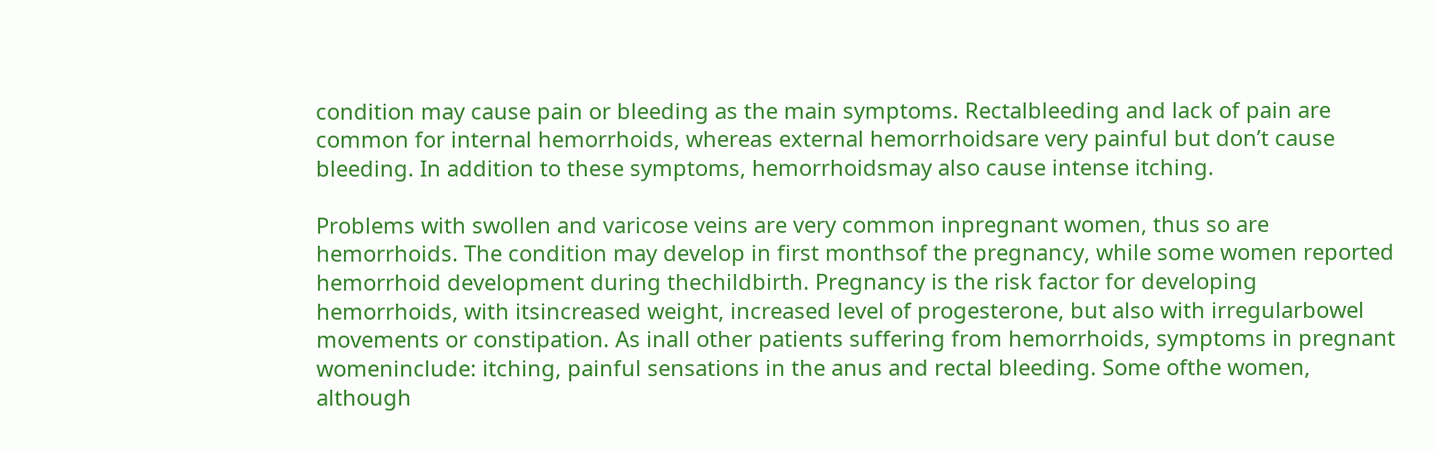condition may cause pain or bleeding as the main symptoms. Rectalbleeding and lack of pain are common for internal hemorrhoids, whereas external hemorrhoidsare very painful but don’t cause bleeding. In addition to these symptoms, hemorrhoidsmay also cause intense itching.

Problems with swollen and varicose veins are very common inpregnant women, thus so are hemorrhoids. The condition may develop in first monthsof the pregnancy, while some women reported hemorrhoid development during thechildbirth. Pregnancy is the risk factor for developing hemorrhoids, with itsincreased weight, increased level of progesterone, but also with irregularbowel movements or constipation. As inall other patients suffering from hemorrhoids, symptoms in pregnant womeninclude: itching, painful sensations in the anus and rectal bleeding. Some ofthe women, although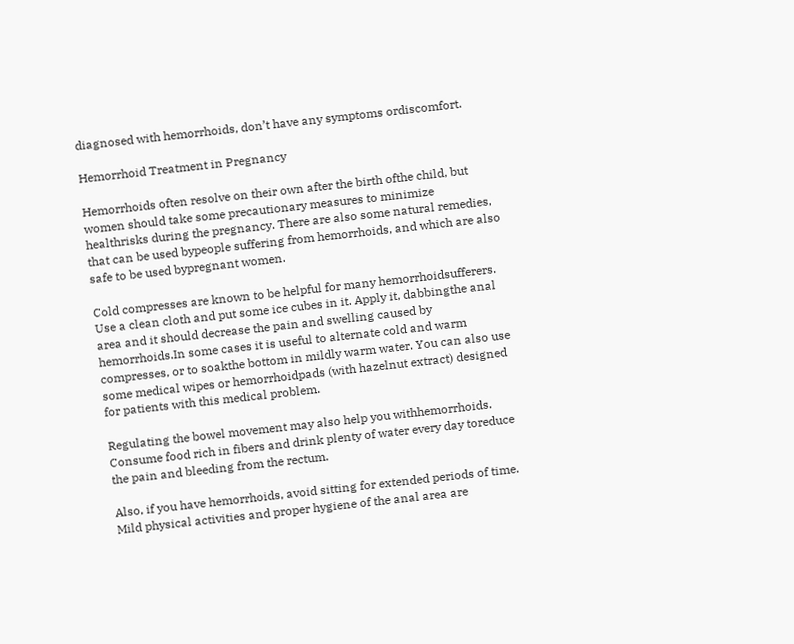diagnosed with hemorrhoids, don’t have any symptoms ordiscomfort.

Hemorrhoid Treatment in Pregnancy

Hemorrhoids often resolve on their own after the birth ofthe child, but women should take some precautionary measures to minimize healthrisks during the pregnancy. There are also some natural remedies, that can be used bypeople suffering from hemorrhoids, and which are also safe to be used bypregnant women.

Cold compresses are known to be helpful for many hemorrhoidsufferers. Use a clean cloth and put some ice cubes in it. Apply it, dabbingthe anal area and it should decrease the pain and swelling caused by hemorrhoids.In some cases it is useful to alternate cold and warm compresses, or to soakthe bottom in mildly warm water. You can also use some medical wipes or hemorrhoidpads (with hazelnut extract) designed for patients with this medical problem.

Regulating the bowel movement may also help you withhemorrhoids. Consume food rich in fibers and drink plenty of water every day toreduce the pain and bleeding from the rectum.

Also, if you have hemorrhoids, avoid sitting for extended periods of time. Mild physical activities and proper hygiene of the anal area are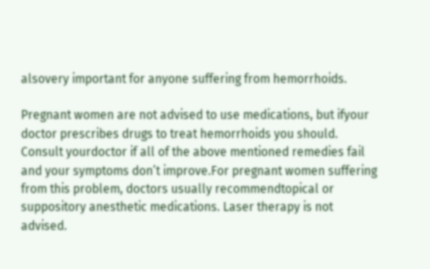alsovery important for anyone suffering from hemorrhoids.

Pregnant women are not advised to use medications, but ifyour doctor prescribes drugs to treat hemorrhoids you should. Consult yourdoctor if all of the above mentioned remedies fail and your symptoms don’t improve.For pregnant women suffering from this problem, doctors usually recommendtopical or suppository anesthetic medications. Laser therapy is not advised.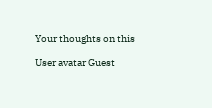Your thoughts on this

User avatar Guest